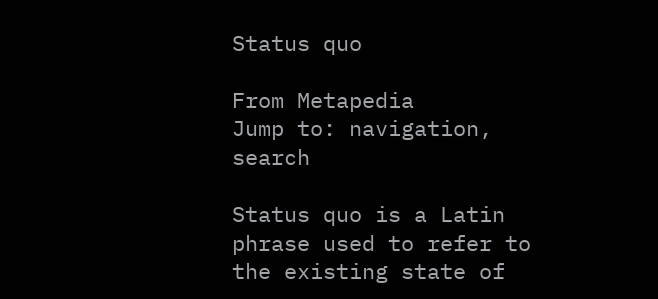Status quo

From Metapedia
Jump to: navigation, search

Status quo is a Latin phrase used to refer to the existing state of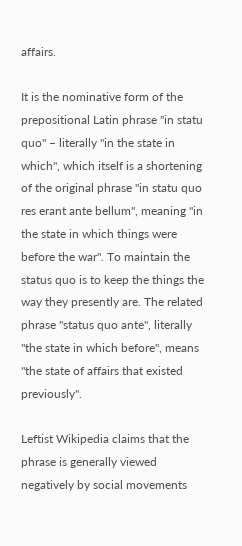affairs.

It is the nominative form of the prepositional Latin phrase "in statu quo" – literally "in the state in which", which itself is a shortening of the original phrase "in statu quo res erant ante bellum", meaning "in the state in which things were before the war". To maintain the status quo is to keep the things the way they presently are. The related phrase "status quo ante", literally "the state in which before", means "the state of affairs that existed previously".

Leftist Wikipedia claims that the phrase is generally viewed negatively by social movements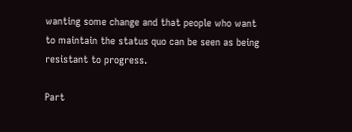wanting some change and that people who want to maintain the status quo can be seen as being resistant to progress.

Part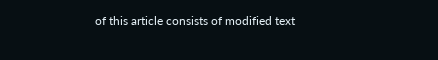of this article consists of modified text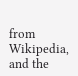from Wikipedia, and the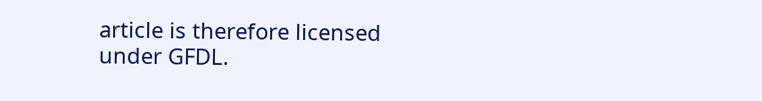article is therefore licensed under GFDL.